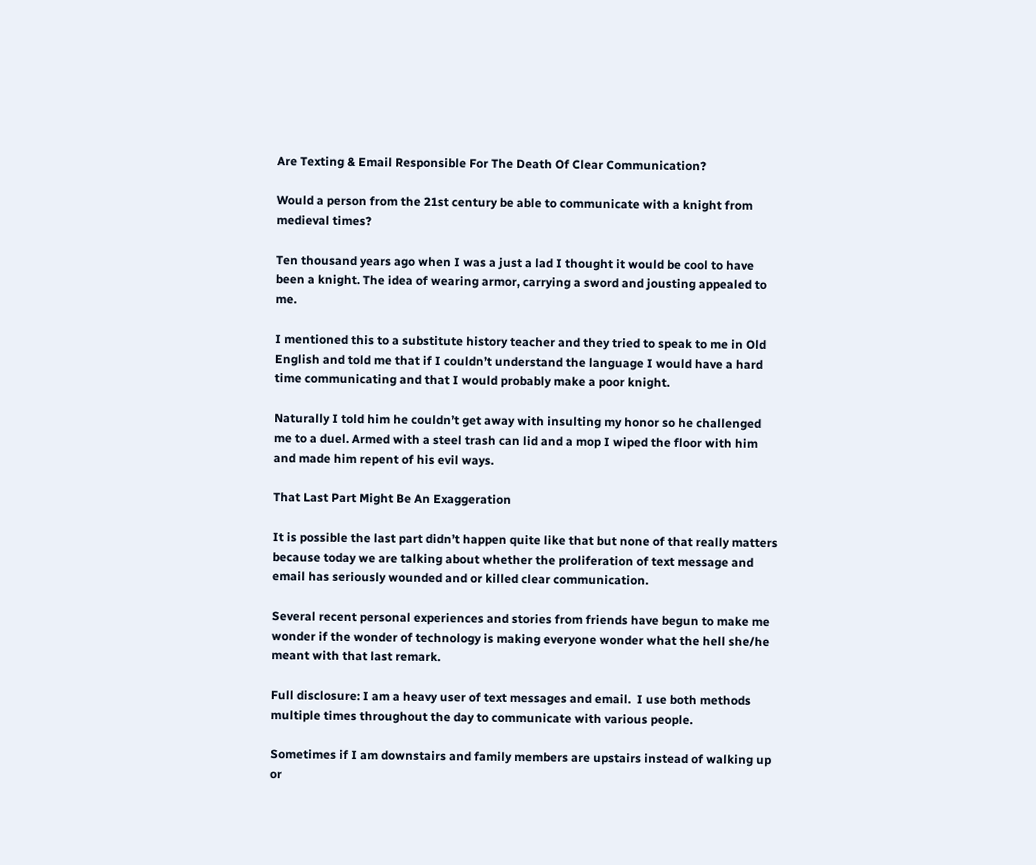Are Texting & Email Responsible For The Death Of Clear Communication?

Would a person from the 21st century be able to communicate with a knight from medieval times?

Ten thousand years ago when I was a just a lad I thought it would be cool to have been a knight. The idea of wearing armor, carrying a sword and jousting appealed to me.

I mentioned this to a substitute history teacher and they tried to speak to me in Old English and told me that if I couldn’t understand the language I would have a hard time communicating and that I would probably make a poor knight.

Naturally I told him he couldn’t get away with insulting my honor so he challenged me to a duel. Armed with a steel trash can lid and a mop I wiped the floor with him and made him repent of his evil ways.

That Last Part Might Be An Exaggeration

It is possible the last part didn’t happen quite like that but none of that really matters because today we are talking about whether the proliferation of text message and email has seriously wounded and or killed clear communication.

Several recent personal experiences and stories from friends have begun to make me wonder if the wonder of technology is making everyone wonder what the hell she/he meant with that last remark.

Full disclosure: I am a heavy user of text messages and email.  I use both methods multiple times throughout the day to communicate with various people.

Sometimes if I am downstairs and family members are upstairs instead of walking up or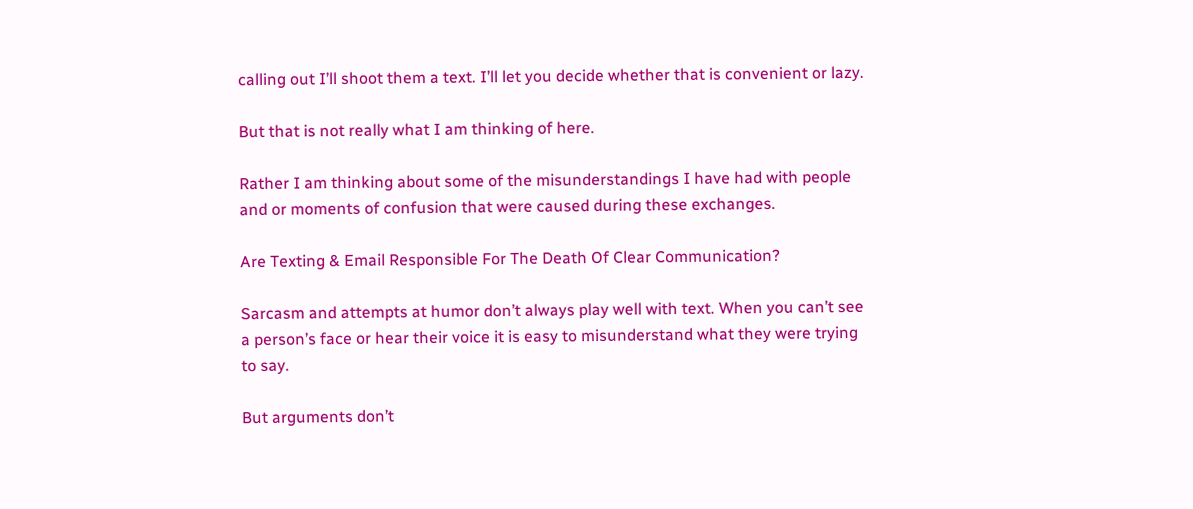calling out I’ll shoot them a text. I’ll let you decide whether that is convenient or lazy.

But that is not really what I am thinking of here.

Rather I am thinking about some of the misunderstandings I have had with people and or moments of confusion that were caused during these exchanges.

Are Texting & Email Responsible For The Death Of Clear Communication?

Sarcasm and attempts at humor don’t always play well with text. When you can’t see a person’s face or hear their voice it is easy to misunderstand what they were trying to say.

But arguments don’t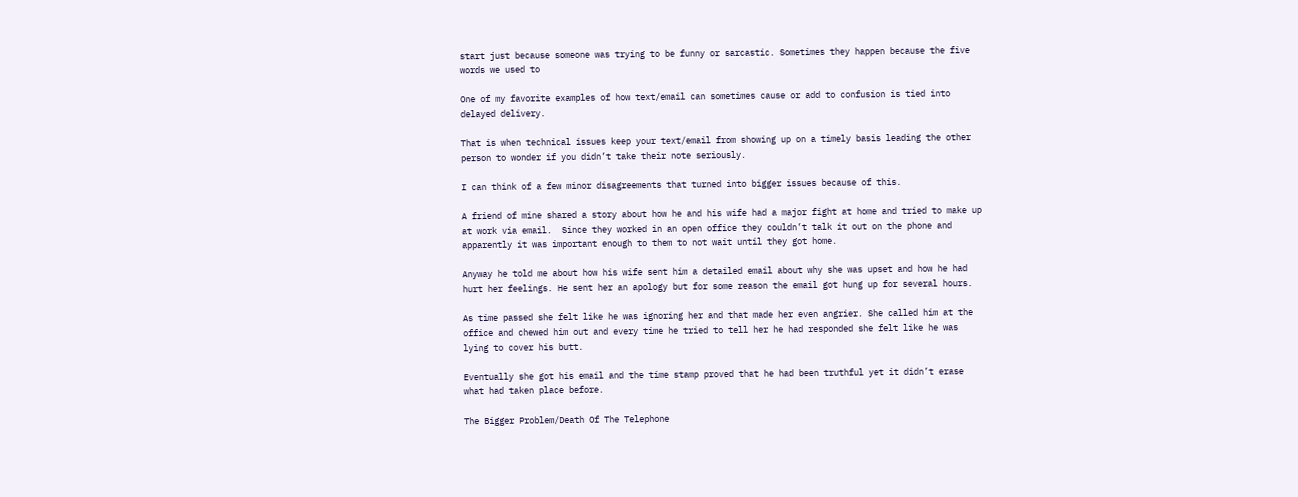start just because someone was trying to be funny or sarcastic. Sometimes they happen because the five words we used to

One of my favorite examples of how text/email can sometimes cause or add to confusion is tied into delayed delivery.

That is when technical issues keep your text/email from showing up on a timely basis leading the other person to wonder if you didn’t take their note seriously.

I can think of a few minor disagreements that turned into bigger issues because of this.

A friend of mine shared a story about how he and his wife had a major fight at home and tried to make up at work via email.  Since they worked in an open office they couldn’t talk it out on the phone and apparently it was important enough to them to not wait until they got home.

Anyway he told me about how his wife sent him a detailed email about why she was upset and how he had hurt her feelings. He sent her an apology but for some reason the email got hung up for several hours.

As time passed she felt like he was ignoring her and that made her even angrier. She called him at the office and chewed him out and every time he tried to tell her he had responded she felt like he was lying to cover his butt.

Eventually she got his email and the time stamp proved that he had been truthful yet it didn’t erase what had taken place before.

The Bigger Problem/Death Of The Telephone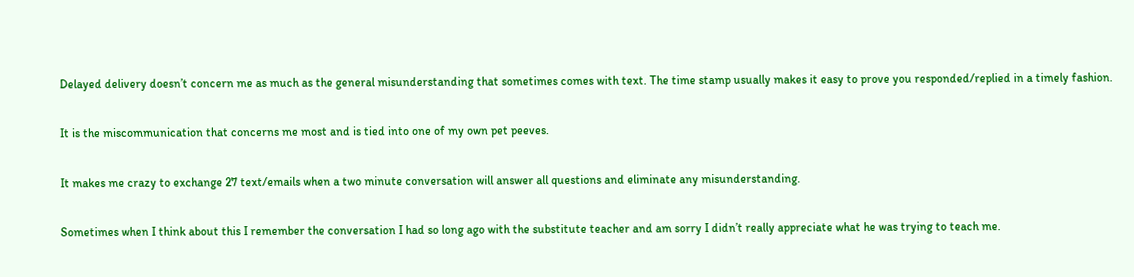Delayed delivery doesn’t concern me as much as the general misunderstanding that sometimes comes with text. The time stamp usually makes it easy to prove you responded/replied in a timely fashion.

It is the miscommunication that concerns me most and is tied into one of my own pet peeves.

It makes me crazy to exchange 27 text/emails when a two minute conversation will answer all questions and eliminate any misunderstanding.

Sometimes when I think about this I remember the conversation I had so long ago with the substitute teacher and am sorry I didn’t really appreciate what he was trying to teach me.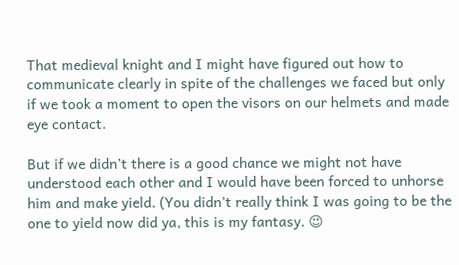That medieval knight and I might have figured out how to communicate clearly in spite of the challenges we faced but only if we took a moment to open the visors on our helmets and made eye contact.

But if we didn’t there is a good chance we might not have understood each other and I would have been forced to unhorse him and make yield. (You didn’t really think I was going to be the one to yield now did ya, this is my fantasy. 😉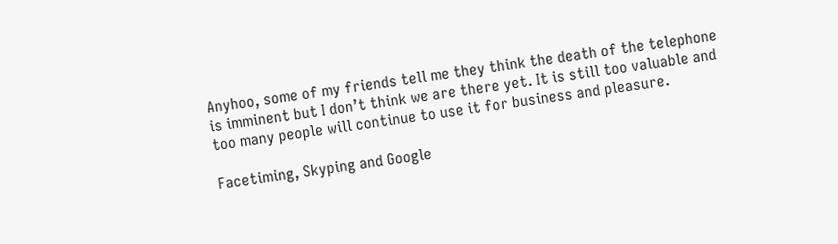Anyhoo, some of my friends tell me they think the death of the telephone is imminent but I don’t think we are there yet. It is still too valuable and too many people will continue to use it for business and pleasure.

Facetiming, Skyping and Google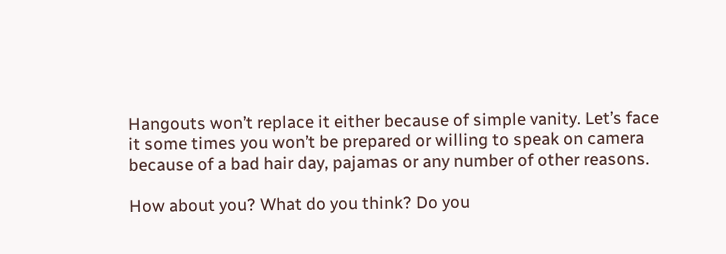Hangouts won’t replace it either because of simple vanity. Let’s face it some times you won’t be prepared or willing to speak on camera because of a bad hair day, pajamas or any number of other reasons.

How about you? What do you think? Do you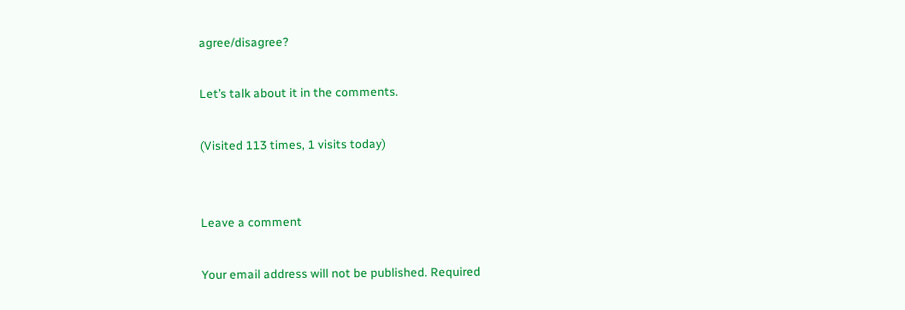agree/disagree?

Let’s talk about it in the comments.

(Visited 113 times, 1 visits today)


Leave a comment

Your email address will not be published. Required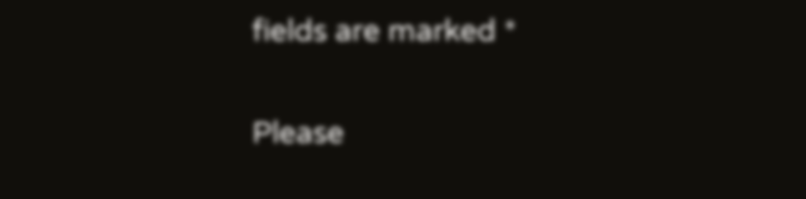fields are marked *

Please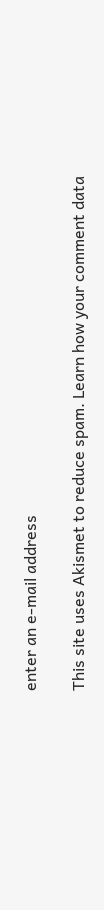enter an e-mail address

This site uses Akismet to reduce spam. Learn how your comment data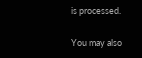is processed.

You may also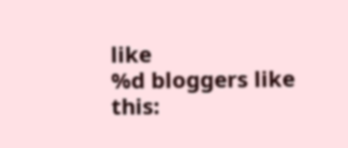like
%d bloggers like this: